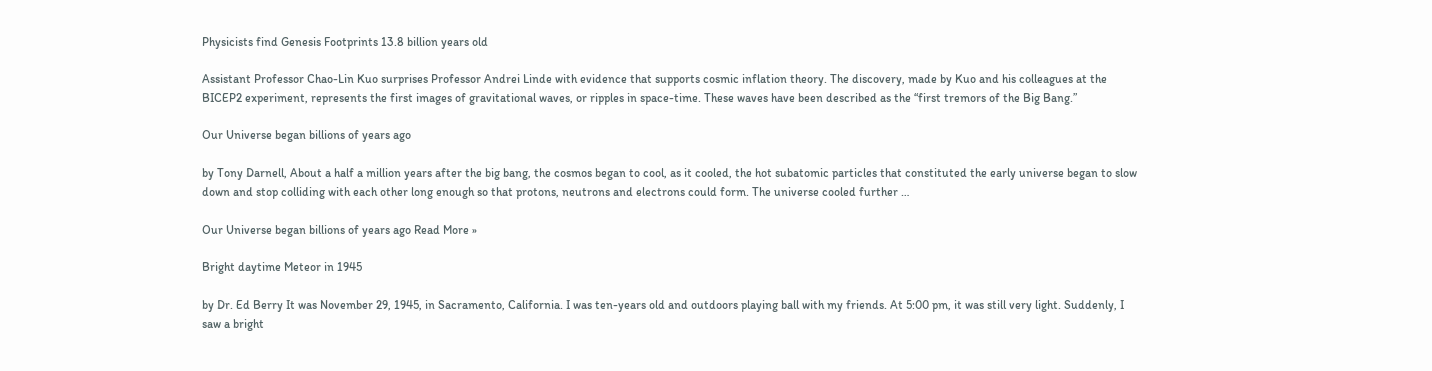Physicists find Genesis Footprints 13.8 billion years old

Assistant Professor Chao-Lin Kuo surprises Professor Andrei Linde with evidence that supports cosmic inflation theory. The discovery, made by Kuo and his colleagues at the BICEP2 experiment, represents the first images of gravitational waves, or ripples in space-time. These waves have been described as the “first tremors of the Big Bang.”

Our Universe began billions of years ago

by Tony Darnell, About a half a million years after the big bang, the cosmos began to cool, as it cooled, the hot subatomic particles that constituted the early universe began to slow down and stop colliding with each other long enough so that protons, neutrons and electrons could form. The universe cooled further …

Our Universe began billions of years ago Read More »

Bright daytime Meteor in 1945

by Dr. Ed Berry It was November 29, 1945, in Sacramento, California. I was ten-years old and outdoors playing ball with my friends. At 5:00 pm, it was still very light. Suddenly, I saw a bright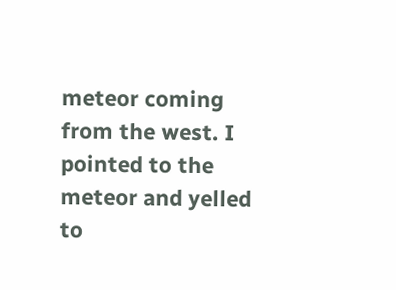meteor coming from the west. I pointed to the meteor and yelled to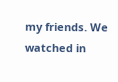my friends. We watched in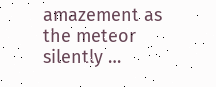amazement as the meteor silently …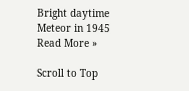Bright daytime Meteor in 1945 Read More »

Scroll to Top